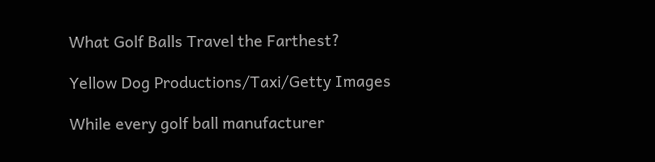What Golf Balls Travel the Farthest?

Yellow Dog Productions/Taxi/Getty Images

While every golf ball manufacturer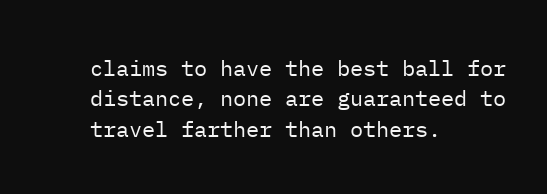claims to have the best ball for distance, none are guaranteed to travel farther than others.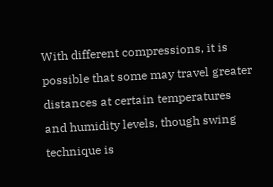With different compressions, it is possible that some may travel greater distances at certain temperatures and humidity levels, though swing technique is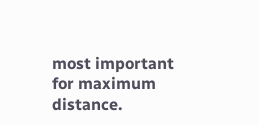most important for maximum distance.